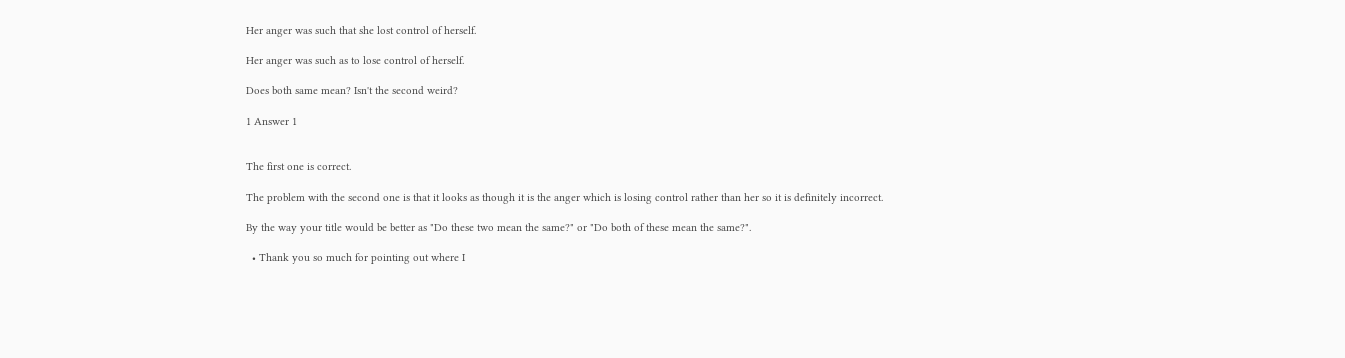Her anger was such that she lost control of herself.

Her anger was such as to lose control of herself.

Does both same mean? Isn't the second weird?

1 Answer 1


The first one is correct.

The problem with the second one is that it looks as though it is the anger which is losing control rather than her so it is definitely incorrect.

By the way your title would be better as "Do these two mean the same?" or "Do both of these mean the same?".

  • Thank you so much for pointing out where I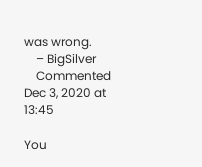was wrong.
    – BigSilver
    Commented Dec 3, 2020 at 13:45

You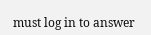must log in to answer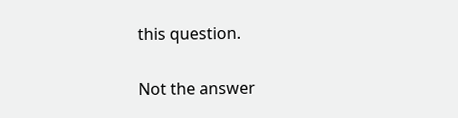this question.

Not the answer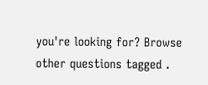you're looking for? Browse other questions tagged .